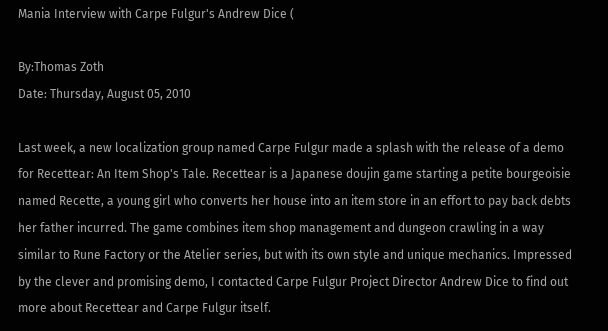Mania Interview with Carpe Fulgur's Andrew Dice (

By:Thomas Zoth
Date: Thursday, August 05, 2010

Last week, a new localization group named Carpe Fulgur made a splash with the release of a demo for Recettear: An Item Shop's Tale. Recettear is a Japanese doujin game starting a petite bourgeoisie named Recette, a young girl who converts her house into an item store in an effort to pay back debts her father incurred. The game combines item shop management and dungeon crawling in a way similar to Rune Factory or the Atelier series, but with its own style and unique mechanics. Impressed by the clever and promising demo, I contacted Carpe Fulgur Project Director Andrew Dice to find out more about Recettear and Carpe Fulgur itself.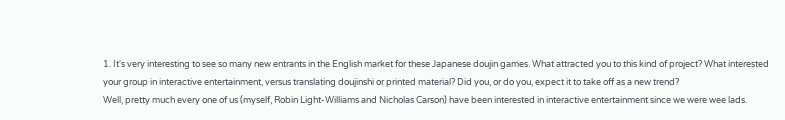1. It's very interesting to see so many new entrants in the English market for these Japanese doujin games. What attracted you to this kind of project? What interested your group in interactive entertainment, versus translating doujinshi or printed material? Did you, or do you, expect it to take off as a new trend?
Well, pretty much every one of us (myself, Robin Light-Williams and Nicholas Carson) have been interested in interactive entertainment since we were wee lads.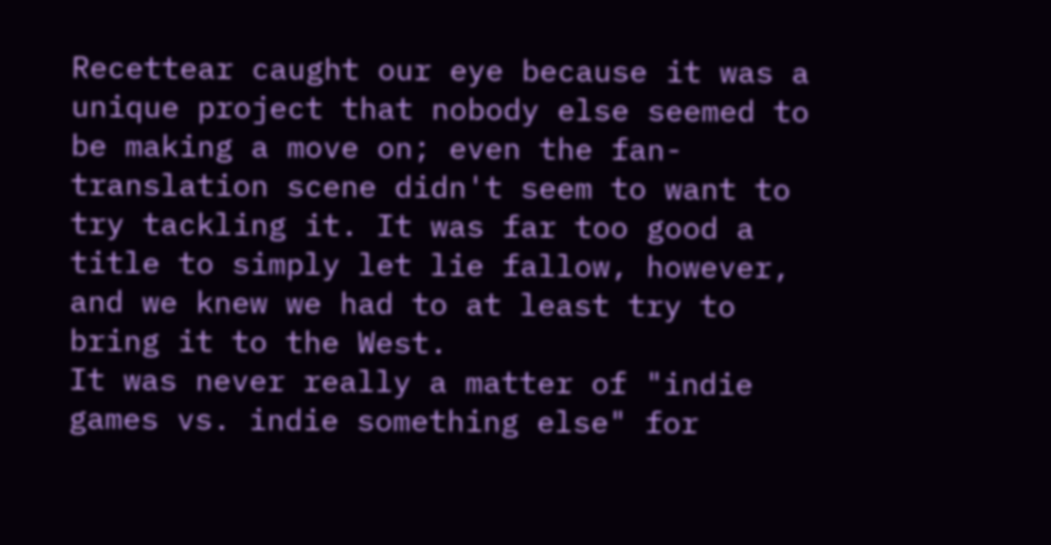Recettear caught our eye because it was a unique project that nobody else seemed to be making a move on; even the fan-translation scene didn't seem to want to try tackling it. It was far too good a title to simply let lie fallow, however, and we knew we had to at least try to bring it to the West.
It was never really a matter of "indie games vs. indie something else" for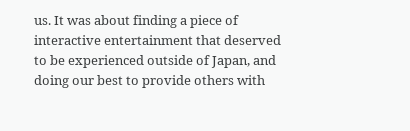us. It was about finding a piece of interactive entertainment that deserved to be experienced outside of Japan, and doing our best to provide others with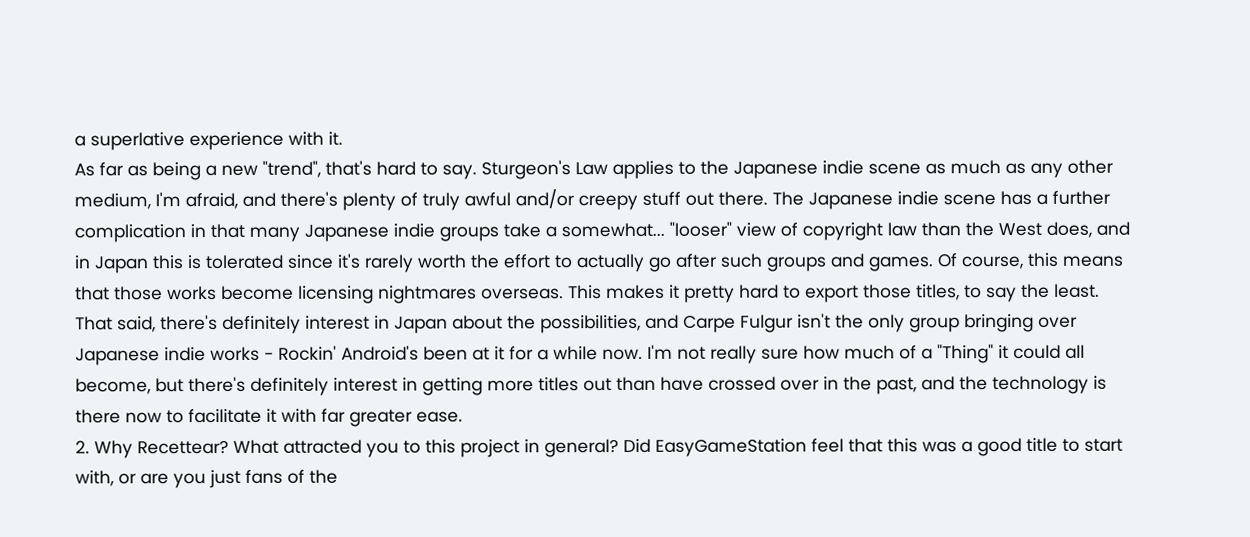a superlative experience with it.
As far as being a new "trend", that's hard to say. Sturgeon's Law applies to the Japanese indie scene as much as any other medium, I'm afraid, and there's plenty of truly awful and/or creepy stuff out there. The Japanese indie scene has a further complication in that many Japanese indie groups take a somewhat... "looser" view of copyright law than the West does, and in Japan this is tolerated since it's rarely worth the effort to actually go after such groups and games. Of course, this means that those works become licensing nightmares overseas. This makes it pretty hard to export those titles, to say the least.
That said, there's definitely interest in Japan about the possibilities, and Carpe Fulgur isn't the only group bringing over Japanese indie works - Rockin' Android's been at it for a while now. I'm not really sure how much of a "Thing" it could all become, but there's definitely interest in getting more titles out than have crossed over in the past, and the technology is there now to facilitate it with far greater ease.
2. Why Recettear? What attracted you to this project in general? Did EasyGameStation feel that this was a good title to start with, or are you just fans of the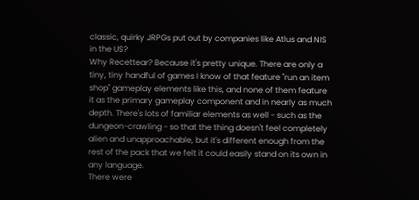classic, quirky JRPGs put out by companies like Atlus and NIS in the US?
Why Recettear? Because it's pretty unique. There are only a tiny, tiny handful of games I know of that feature "run an item shop" gameplay elements like this, and none of them feature it as the primary gameplay component and in nearly as much depth. There's lots of familiar elements as well - such as the dungeon-crawling - so that the thing doesn't feel completely alien and unapproachable, but it's different enough from the rest of the pack that we felt it could easily stand on its own in any language.
There were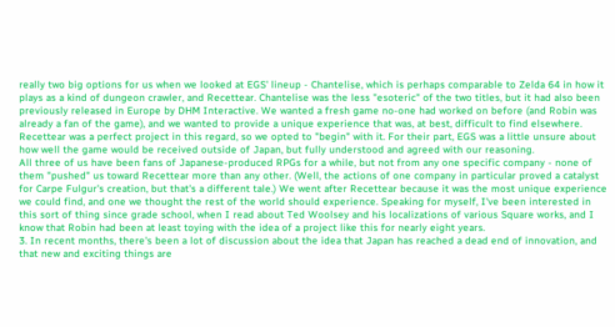really two big options for us when we looked at EGS' lineup - Chantelise, which is perhaps comparable to Zelda 64 in how it plays as a kind of dungeon crawler, and Recettear. Chantelise was the less "esoteric" of the two titles, but it had also been previously released in Europe by DHM Interactive. We wanted a fresh game no-one had worked on before (and Robin was already a fan of the game), and we wanted to provide a unique experience that was, at best, difficult to find elsewhere. Recettear was a perfect project in this regard, so we opted to "begin" with it. For their part, EGS was a little unsure about how well the game would be received outside of Japan, but fully understood and agreed with our reasoning.
All three of us have been fans of Japanese-produced RPGs for a while, but not from any one specific company - none of them "pushed" us toward Recettear more than any other. (Well, the actions of one company in particular proved a catalyst for Carpe Fulgur's creation, but that's a different tale.) We went after Recettear because it was the most unique experience we could find, and one we thought the rest of the world should experience. Speaking for myself, I've been interested in this sort of thing since grade school, when I read about Ted Woolsey and his localizations of various Square works, and I know that Robin had been at least toying with the idea of a project like this for nearly eight years.
3. In recent months, there's been a lot of discussion about the idea that Japan has reached a dead end of innovation, and that new and exciting things are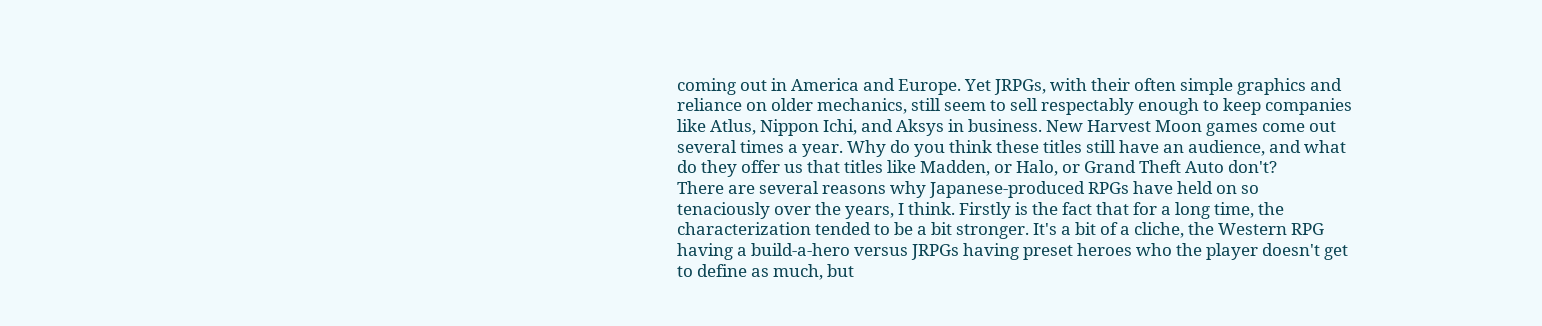coming out in America and Europe. Yet JRPGs, with their often simple graphics and reliance on older mechanics, still seem to sell respectably enough to keep companies like Atlus, Nippon Ichi, and Aksys in business. New Harvest Moon games come out several times a year. Why do you think these titles still have an audience, and what do they offer us that titles like Madden, or Halo, or Grand Theft Auto don't?
There are several reasons why Japanese-produced RPGs have held on so tenaciously over the years, I think. Firstly is the fact that for a long time, the characterization tended to be a bit stronger. It's a bit of a cliche, the Western RPG having a build-a-hero versus JRPGs having preset heroes who the player doesn't get to define as much, but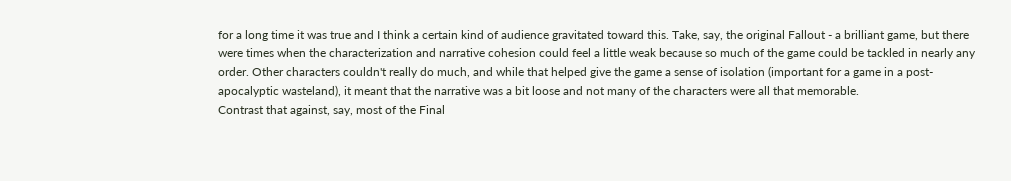for a long time it was true and I think a certain kind of audience gravitated toward this. Take, say, the original Fallout - a brilliant game, but there were times when the characterization and narrative cohesion could feel a little weak because so much of the game could be tackled in nearly any order. Other characters couldn't really do much, and while that helped give the game a sense of isolation (important for a game in a post-apocalyptic wasteland), it meant that the narrative was a bit loose and not many of the characters were all that memorable.
Contrast that against, say, most of the Final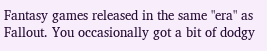Fantasy games released in the same "era" as Fallout. You occasionally got a bit of dodgy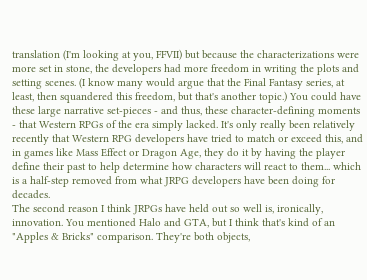translation (I'm looking at you, FFVII) but because the characterizations were more set in stone, the developers had more freedom in writing the plots and setting scenes. (I know many would argue that the Final Fantasy series, at least, then squandered this freedom, but that's another topic.) You could have these large narrative set-pieces - and thus, these character-defining moments - that Western RPGs of the era simply lacked. It's only really been relatively recently that Western RPG developers have tried to match or exceed this, and in games like Mass Effect or Dragon Age, they do it by having the player define their past to help determine how characters will react to them... which is a half-step removed from what JRPG developers have been doing for decades.
The second reason I think JRPGs have held out so well is, ironically, innovation. You mentioned Halo and GTA, but I think that's kind of an "Apples & Bricks" comparison. They're both objects,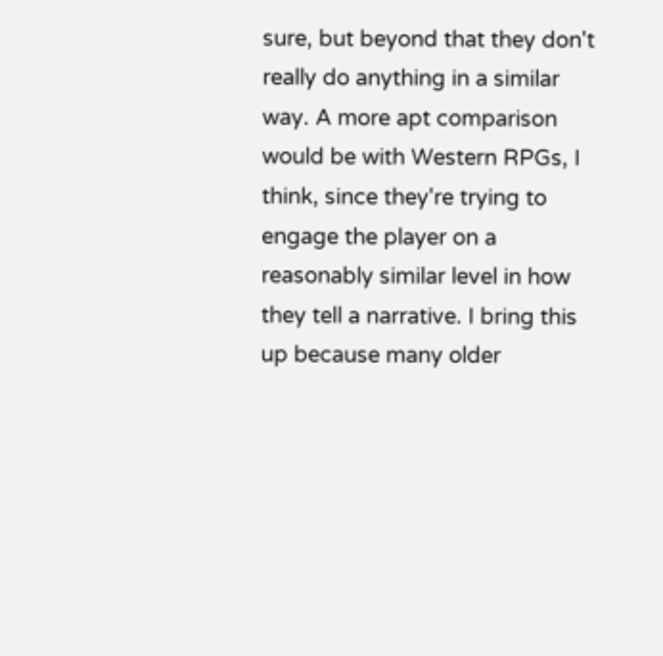sure, but beyond that they don't really do anything in a similar way. A more apt comparison would be with Western RPGs, I think, since they're trying to engage the player on a reasonably similar level in how they tell a narrative. I bring this up because many older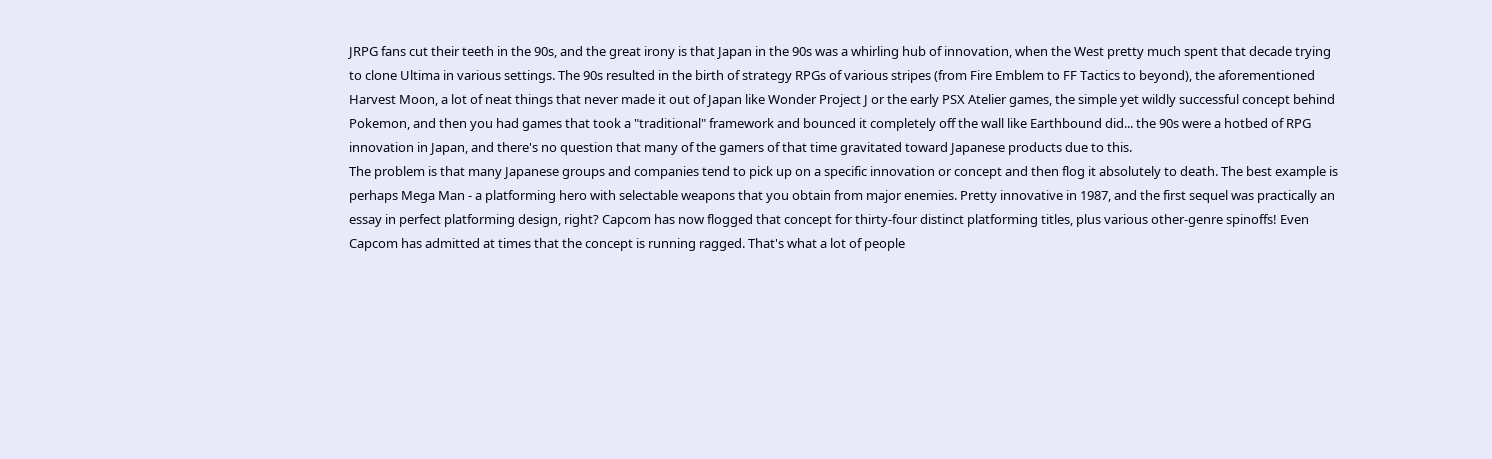JRPG fans cut their teeth in the 90s, and the great irony is that Japan in the 90s was a whirling hub of innovation, when the West pretty much spent that decade trying to clone Ultima in various settings. The 90s resulted in the birth of strategy RPGs of various stripes (from Fire Emblem to FF Tactics to beyond), the aforementioned Harvest Moon, a lot of neat things that never made it out of Japan like Wonder Project J or the early PSX Atelier games, the simple yet wildly successful concept behind Pokemon, and then you had games that took a "traditional" framework and bounced it completely off the wall like Earthbound did... the 90s were a hotbed of RPG innovation in Japan, and there's no question that many of the gamers of that time gravitated toward Japanese products due to this.
The problem is that many Japanese groups and companies tend to pick up on a specific innovation or concept and then flog it absolutely to death. The best example is perhaps Mega Man - a platforming hero with selectable weapons that you obtain from major enemies. Pretty innovative in 1987, and the first sequel was practically an essay in perfect platforming design, right? Capcom has now flogged that concept for thirty-four distinct platforming titles, plus various other-genre spinoffs! Even Capcom has admitted at times that the concept is running ragged. That's what a lot of people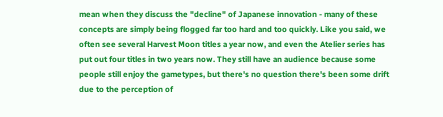mean when they discuss the "decline" of Japanese innovation - many of these concepts are simply being flogged far too hard and too quickly. Like you said, we often see several Harvest Moon titles a year now, and even the Atelier series has put out four titles in two years now. They still have an audience because some people still enjoy the gametypes, but there's no question there's been some drift due to the perception of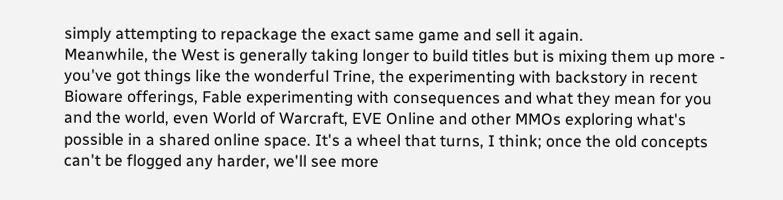simply attempting to repackage the exact same game and sell it again.
Meanwhile, the West is generally taking longer to build titles but is mixing them up more - you've got things like the wonderful Trine, the experimenting with backstory in recent Bioware offerings, Fable experimenting with consequences and what they mean for you and the world, even World of Warcraft, EVE Online and other MMOs exploring what's possible in a shared online space. It's a wheel that turns, I think; once the old concepts can't be flogged any harder, we'll see more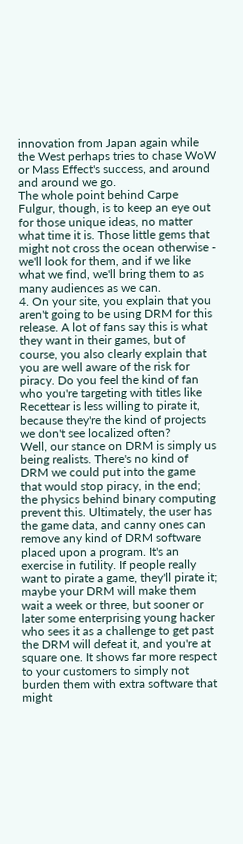innovation from Japan again while the West perhaps tries to chase WoW or Mass Effect's success, and around and around we go.
The whole point behind Carpe Fulgur, though, is to keep an eye out for those unique ideas, no matter what time it is. Those little gems that might not cross the ocean otherwise - we'll look for them, and if we like what we find, we'll bring them to as many audiences as we can.
4. On your site, you explain that you aren't going to be using DRM for this release. A lot of fans say this is what they want in their games, but of course, you also clearly explain that you are well aware of the risk for piracy. Do you feel the kind of fan who you're targeting with titles like Recettear is less willing to pirate it, because they're the kind of projects we don't see localized often?
Well, our stance on DRM is simply us being realists. There's no kind of DRM we could put into the game that would stop piracy, in the end; the physics behind binary computing prevent this. Ultimately, the user has the game data, and canny ones can remove any kind of DRM software placed upon a program. It's an exercise in futility. If people really want to pirate a game, they'll pirate it; maybe your DRM will make them wait a week or three, but sooner or later some enterprising young hacker who sees it as a challenge to get past the DRM will defeat it, and you're at square one. It shows far more respect to your customers to simply not burden them with extra software that might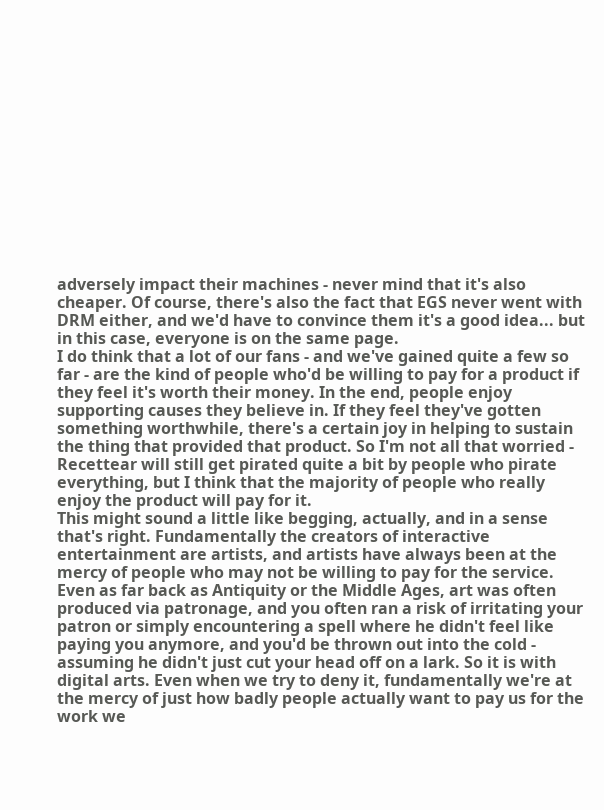adversely impact their machines - never mind that it's also cheaper. Of course, there's also the fact that EGS never went with DRM either, and we'd have to convince them it's a good idea... but in this case, everyone is on the same page.
I do think that a lot of our fans - and we've gained quite a few so far - are the kind of people who'd be willing to pay for a product if they feel it's worth their money. In the end, people enjoy supporting causes they believe in. If they feel they've gotten something worthwhile, there's a certain joy in helping to sustain the thing that provided that product. So I'm not all that worried - Recettear will still get pirated quite a bit by people who pirate everything, but I think that the majority of people who really enjoy the product will pay for it.
This might sound a little like begging, actually, and in a sense that's right. Fundamentally the creators of interactive entertainment are artists, and artists have always been at the mercy of people who may not be willing to pay for the service. Even as far back as Antiquity or the Middle Ages, art was often produced via patronage, and you often ran a risk of irritating your patron or simply encountering a spell where he didn't feel like paying you anymore, and you'd be thrown out into the cold - assuming he didn't just cut your head off on a lark. So it is with digital arts. Even when we try to deny it, fundamentally we're at the mercy of just how badly people actually want to pay us for the work we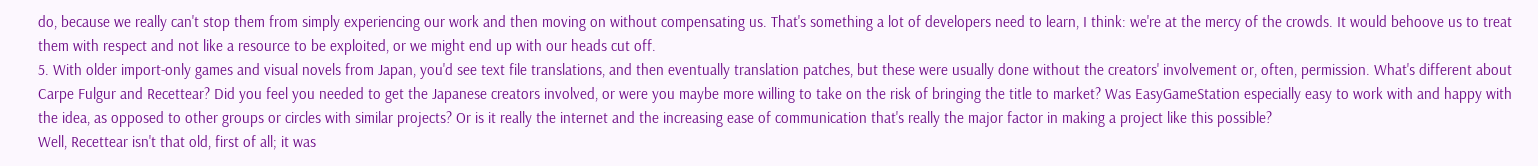do, because we really can't stop them from simply experiencing our work and then moving on without compensating us. That's something a lot of developers need to learn, I think: we're at the mercy of the crowds. It would behoove us to treat them with respect and not like a resource to be exploited, or we might end up with our heads cut off.
5. With older import-only games and visual novels from Japan, you'd see text file translations, and then eventually translation patches, but these were usually done without the creators' involvement or, often, permission. What's different about Carpe Fulgur and Recettear? Did you feel you needed to get the Japanese creators involved, or were you maybe more willing to take on the risk of bringing the title to market? Was EasyGameStation especially easy to work with and happy with the idea, as opposed to other groups or circles with similar projects? Or is it really the internet and the increasing ease of communication that's really the major factor in making a project like this possible?
Well, Recettear isn't that old, first of all; it was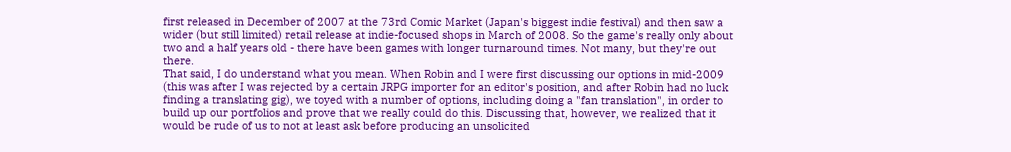first released in December of 2007 at the 73rd Comic Market (Japan's biggest indie festival) and then saw a wider (but still limited) retail release at indie-focused shops in March of 2008. So the game's really only about two and a half years old - there have been games with longer turnaround times. Not many, but they're out there.
That said, I do understand what you mean. When Robin and I were first discussing our options in mid-2009 (this was after I was rejected by a certain JRPG importer for an editor's position, and after Robin had no luck finding a translating gig), we toyed with a number of options, including doing a "fan translation", in order to build up our portfolios and prove that we really could do this. Discussing that, however, we realized that it would be rude of us to not at least ask before producing an unsolicited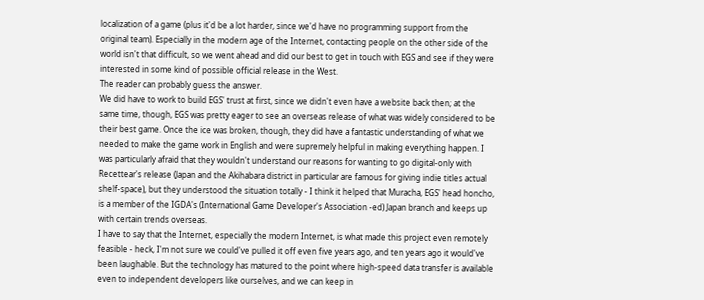localization of a game (plus it'd be a lot harder, since we'd have no programming support from the original team). Especially in the modern age of the Internet, contacting people on the other side of the world isn't that difficult, so we went ahead and did our best to get in touch with EGS and see if they were interested in some kind of possible official release in the West.
The reader can probably guess the answer.
We did have to work to build EGS' trust at first, since we didn't even have a website back then; at the same time, though, EGS was pretty eager to see an overseas release of what was widely considered to be their best game. Once the ice was broken, though, they did have a fantastic understanding of what we needed to make the game work in English and were supremely helpful in making everything happen. I was particularly afraid that they wouldn't understand our reasons for wanting to go digital-only with Recettear's release (Japan and the Akihabara district in particular are famous for giving indie titles actual shelf-space), but they understood the situation totally - I think it helped that Muracha, EGS' head honcho, is a member of the IGDA's (International Game Developer's Association -ed) Japan branch and keeps up with certain trends overseas.
I have to say that the Internet, especially the modern Internet, is what made this project even remotely feasible - heck, I'm not sure we could've pulled it off even five years ago, and ten years ago it would've been laughable. But the technology has matured to the point where high-speed data transfer is available even to independent developers like ourselves, and we can keep in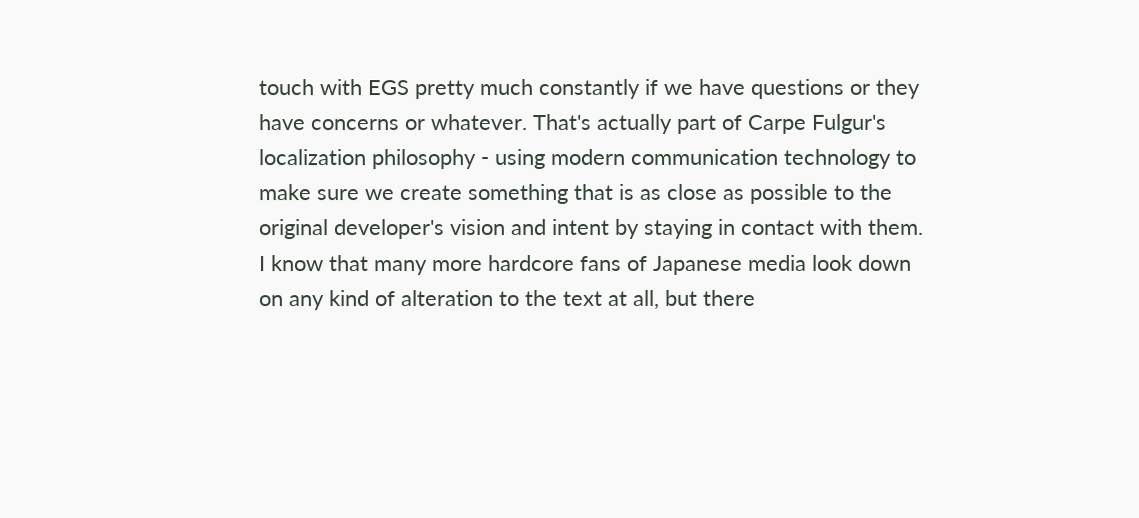touch with EGS pretty much constantly if we have questions or they have concerns or whatever. That's actually part of Carpe Fulgur's localization philosophy - using modern communication technology to make sure we create something that is as close as possible to the original developer's vision and intent by staying in contact with them. I know that many more hardcore fans of Japanese media look down on any kind of alteration to the text at all, but there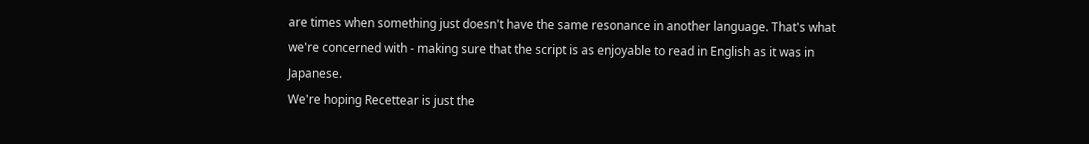are times when something just doesn't have the same resonance in another language. That's what we're concerned with - making sure that the script is as enjoyable to read in English as it was in Japanese.
We're hoping Recettear is just the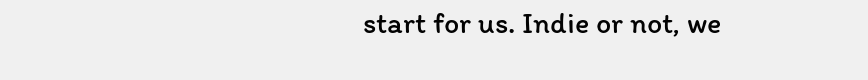start for us. Indie or not, we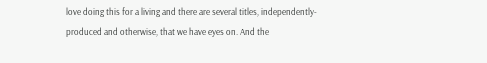love doing this for a living and there are several titles, independently-produced and otherwise, that we have eyes on. And the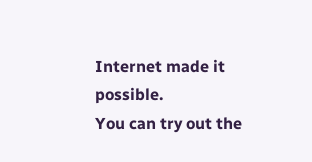Internet made it possible.
You can try out the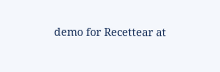demo for Recettear at